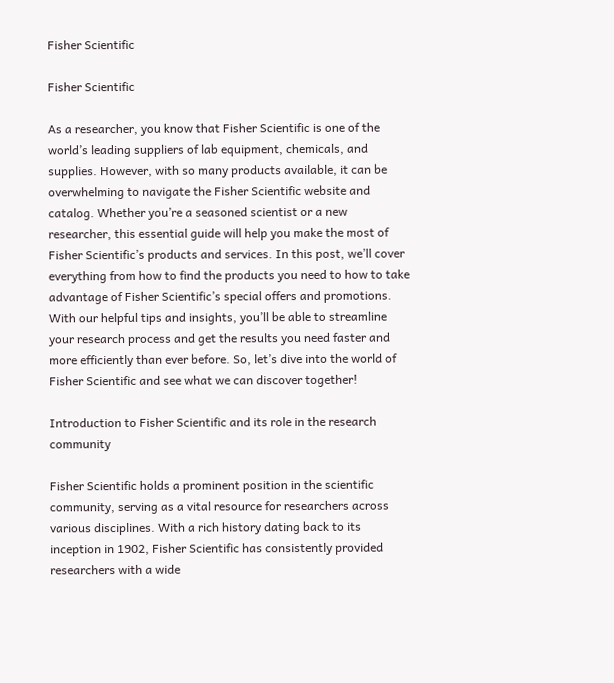Fisher Scientific

Fisher Scientific

As a researcher, you know that Fisher Scientific is one of the world’s leading suppliers of lab equipment, chemicals, and supplies. However, with so many products available, it can be overwhelming to navigate the Fisher Scientific website and catalog. Whether you’re a seasoned scientist or a new researcher, this essential guide will help you make the most of Fisher Scientific’s products and services. In this post, we’ll cover everything from how to find the products you need to how to take advantage of Fisher Scientific’s special offers and promotions. With our helpful tips and insights, you’ll be able to streamline your research process and get the results you need faster and more efficiently than ever before. So, let’s dive into the world of Fisher Scientific and see what we can discover together!

Introduction to Fisher Scientific and its role in the research community

Fisher Scientific holds a prominent position in the scientific community, serving as a vital resource for researchers across various disciplines. With a rich history dating back to its inception in 1902, Fisher Scientific has consistently provided researchers with a wide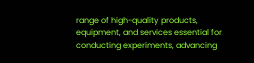range of high-quality products, equipment, and services essential for conducting experiments, advancing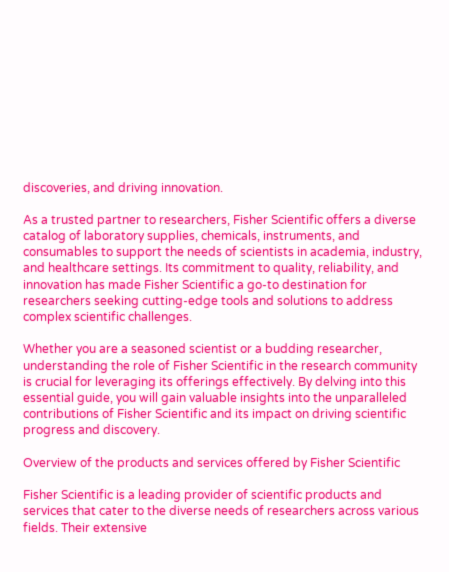discoveries, and driving innovation.

As a trusted partner to researchers, Fisher Scientific offers a diverse catalog of laboratory supplies, chemicals, instruments, and consumables to support the needs of scientists in academia, industry, and healthcare settings. Its commitment to quality, reliability, and innovation has made Fisher Scientific a go-to destination for researchers seeking cutting-edge tools and solutions to address complex scientific challenges.

Whether you are a seasoned scientist or a budding researcher, understanding the role of Fisher Scientific in the research community is crucial for leveraging its offerings effectively. By delving into this essential guide, you will gain valuable insights into the unparalleled contributions of Fisher Scientific and its impact on driving scientific progress and discovery.

Overview of the products and services offered by Fisher Scientific

Fisher Scientific is a leading provider of scientific products and services that cater to the diverse needs of researchers across various fields. Their extensive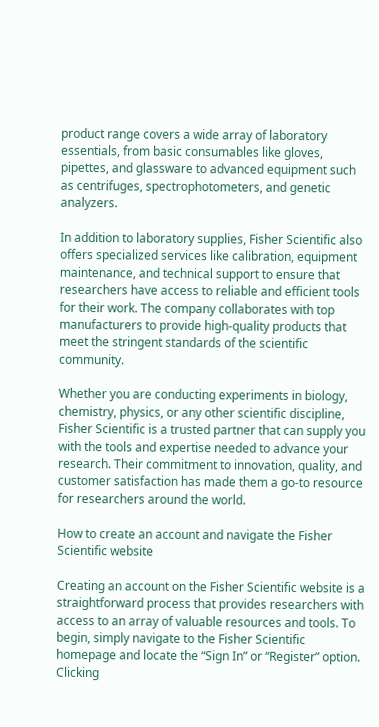product range covers a wide array of laboratory essentials, from basic consumables like gloves, pipettes, and glassware to advanced equipment such as centrifuges, spectrophotometers, and genetic analyzers.

In addition to laboratory supplies, Fisher Scientific also offers specialized services like calibration, equipment maintenance, and technical support to ensure that researchers have access to reliable and efficient tools for their work. The company collaborates with top manufacturers to provide high-quality products that meet the stringent standards of the scientific community.

Whether you are conducting experiments in biology, chemistry, physics, or any other scientific discipline, Fisher Scientific is a trusted partner that can supply you with the tools and expertise needed to advance your research. Their commitment to innovation, quality, and customer satisfaction has made them a go-to resource for researchers around the world.

How to create an account and navigate the Fisher Scientific website

Creating an account on the Fisher Scientific website is a straightforward process that provides researchers with access to an array of valuable resources and tools. To begin, simply navigate to the Fisher Scientific homepage and locate the “Sign In” or “Register” option. Clicking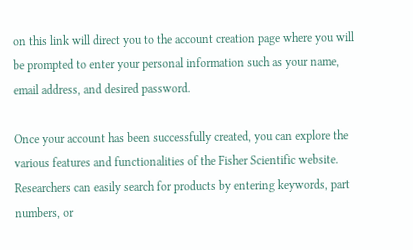on this link will direct you to the account creation page where you will be prompted to enter your personal information such as your name, email address, and desired password.

Once your account has been successfully created, you can explore the various features and functionalities of the Fisher Scientific website. Researchers can easily search for products by entering keywords, part numbers, or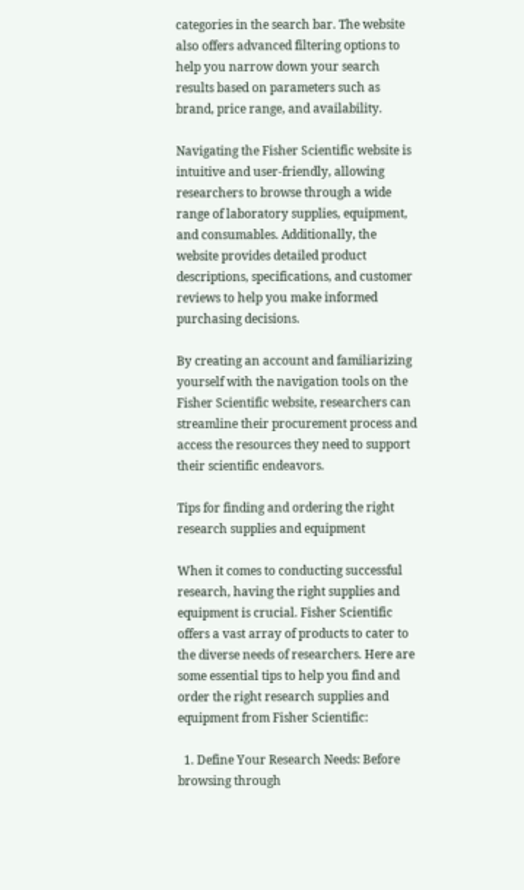categories in the search bar. The website also offers advanced filtering options to help you narrow down your search results based on parameters such as brand, price range, and availability.

Navigating the Fisher Scientific website is intuitive and user-friendly, allowing researchers to browse through a wide range of laboratory supplies, equipment, and consumables. Additionally, the website provides detailed product descriptions, specifications, and customer reviews to help you make informed purchasing decisions.

By creating an account and familiarizing yourself with the navigation tools on the Fisher Scientific website, researchers can streamline their procurement process and access the resources they need to support their scientific endeavors.

Tips for finding and ordering the right research supplies and equipment

When it comes to conducting successful research, having the right supplies and equipment is crucial. Fisher Scientific offers a vast array of products to cater to the diverse needs of researchers. Here are some essential tips to help you find and order the right research supplies and equipment from Fisher Scientific:

  1. Define Your Research Needs: Before browsing through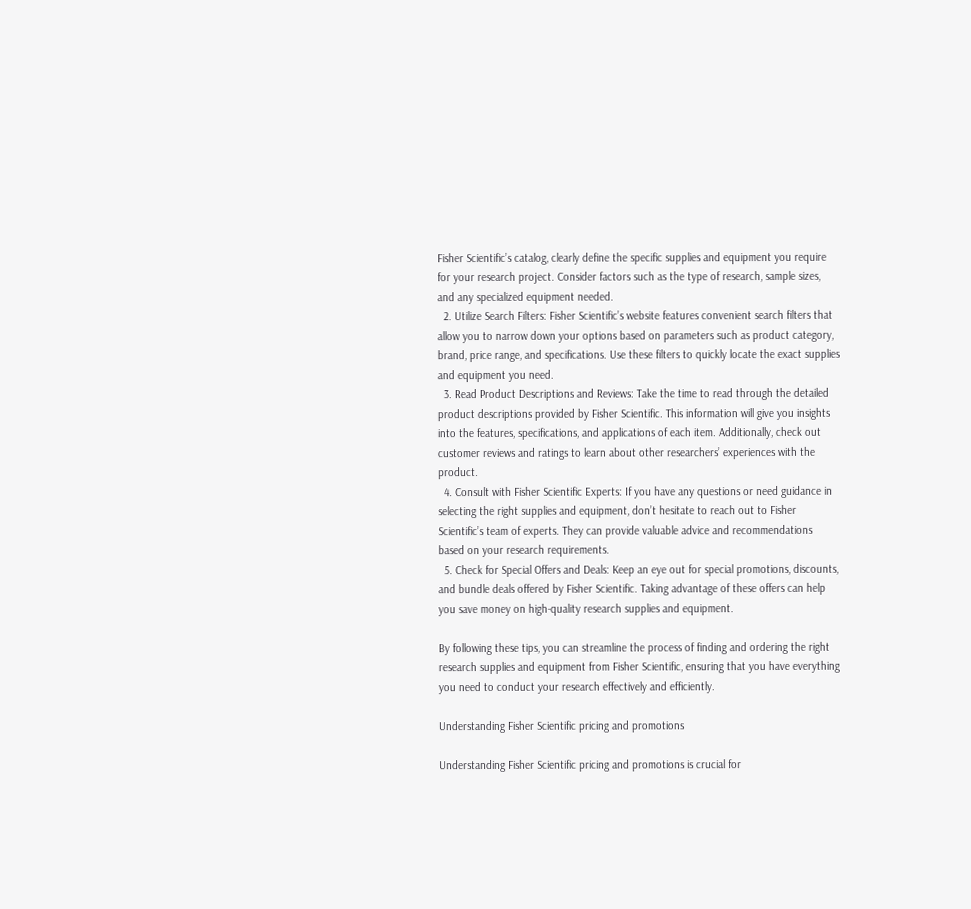Fisher Scientific’s catalog, clearly define the specific supplies and equipment you require for your research project. Consider factors such as the type of research, sample sizes, and any specialized equipment needed.
  2. Utilize Search Filters: Fisher Scientific’s website features convenient search filters that allow you to narrow down your options based on parameters such as product category, brand, price range, and specifications. Use these filters to quickly locate the exact supplies and equipment you need.
  3. Read Product Descriptions and Reviews: Take the time to read through the detailed product descriptions provided by Fisher Scientific. This information will give you insights into the features, specifications, and applications of each item. Additionally, check out customer reviews and ratings to learn about other researchers’ experiences with the product.
  4. Consult with Fisher Scientific Experts: If you have any questions or need guidance in selecting the right supplies and equipment, don’t hesitate to reach out to Fisher Scientific’s team of experts. They can provide valuable advice and recommendations based on your research requirements.
  5. Check for Special Offers and Deals: Keep an eye out for special promotions, discounts, and bundle deals offered by Fisher Scientific. Taking advantage of these offers can help you save money on high-quality research supplies and equipment.

By following these tips, you can streamline the process of finding and ordering the right research supplies and equipment from Fisher Scientific, ensuring that you have everything you need to conduct your research effectively and efficiently.

Understanding Fisher Scientific pricing and promotions

Understanding Fisher Scientific pricing and promotions is crucial for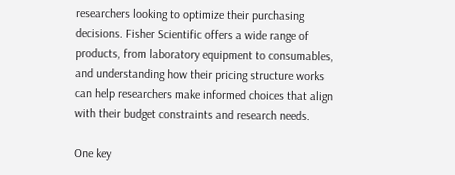researchers looking to optimize their purchasing decisions. Fisher Scientific offers a wide range of products, from laboratory equipment to consumables, and understanding how their pricing structure works can help researchers make informed choices that align with their budget constraints and research needs.

One key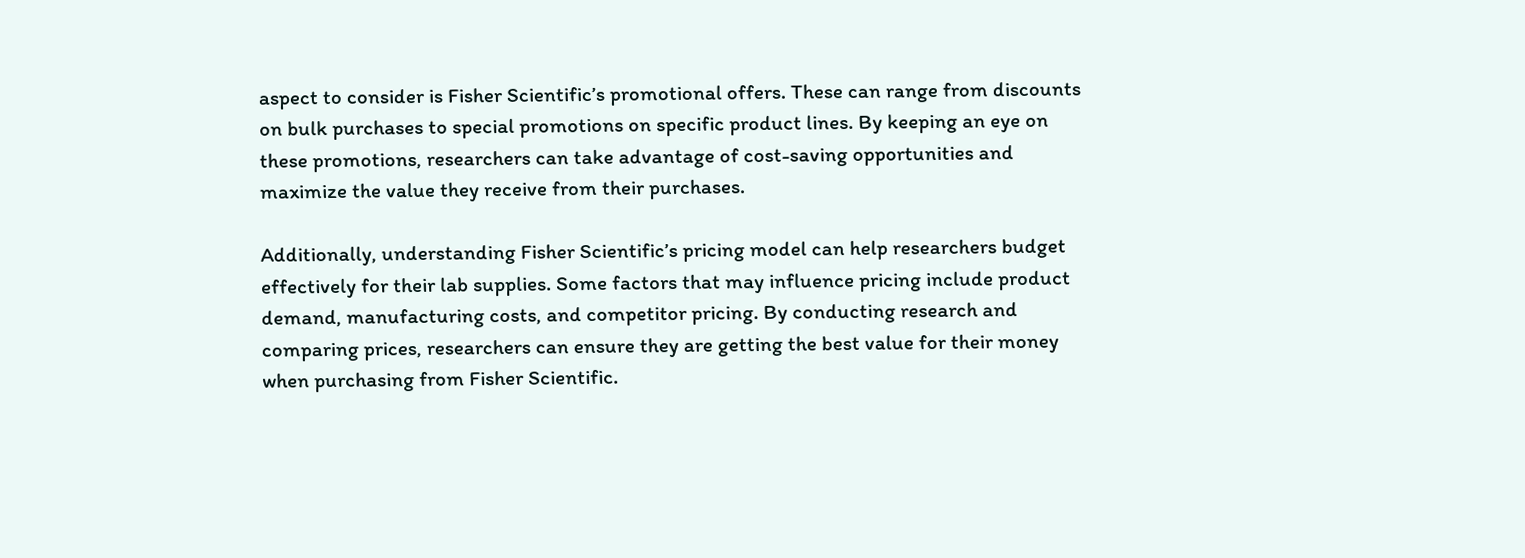aspect to consider is Fisher Scientific’s promotional offers. These can range from discounts on bulk purchases to special promotions on specific product lines. By keeping an eye on these promotions, researchers can take advantage of cost-saving opportunities and maximize the value they receive from their purchases.

Additionally, understanding Fisher Scientific’s pricing model can help researchers budget effectively for their lab supplies. Some factors that may influence pricing include product demand, manufacturing costs, and competitor pricing. By conducting research and comparing prices, researchers can ensure they are getting the best value for their money when purchasing from Fisher Scientific.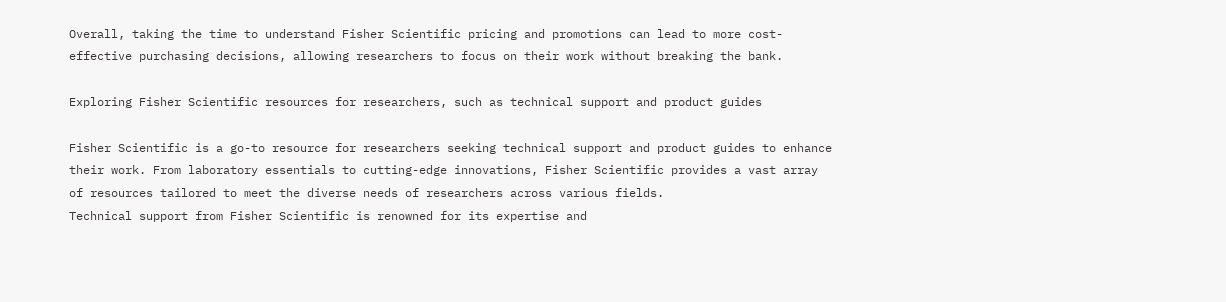Overall, taking the time to understand Fisher Scientific pricing and promotions can lead to more cost-effective purchasing decisions, allowing researchers to focus on their work without breaking the bank.

Exploring Fisher Scientific resources for researchers, such as technical support and product guides

Fisher Scientific is a go-to resource for researchers seeking technical support and product guides to enhance their work. From laboratory essentials to cutting-edge innovations, Fisher Scientific provides a vast array of resources tailored to meet the diverse needs of researchers across various fields.
Technical support from Fisher Scientific is renowned for its expertise and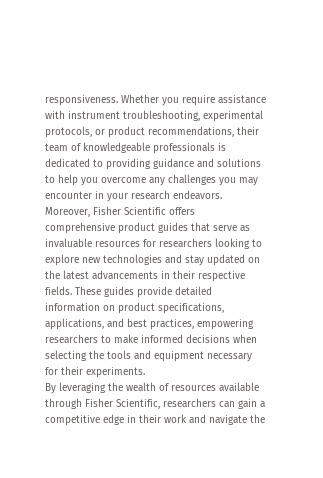responsiveness. Whether you require assistance with instrument troubleshooting, experimental protocols, or product recommendations, their team of knowledgeable professionals is dedicated to providing guidance and solutions to help you overcome any challenges you may encounter in your research endeavors.
Moreover, Fisher Scientific offers comprehensive product guides that serve as invaluable resources for researchers looking to explore new technologies and stay updated on the latest advancements in their respective fields. These guides provide detailed information on product specifications, applications, and best practices, empowering researchers to make informed decisions when selecting the tools and equipment necessary for their experiments.
By leveraging the wealth of resources available through Fisher Scientific, researchers can gain a competitive edge in their work and navigate the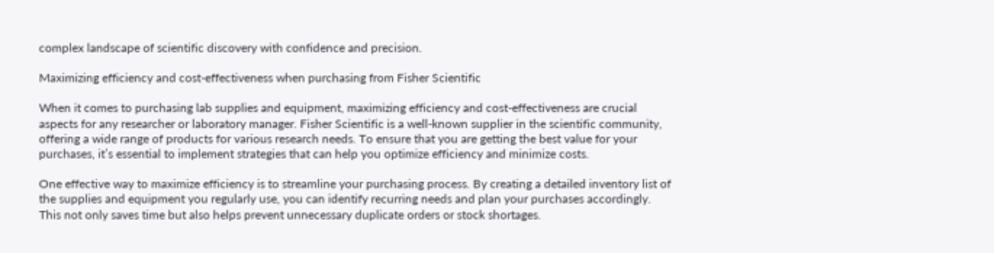complex landscape of scientific discovery with confidence and precision.

Maximizing efficiency and cost-effectiveness when purchasing from Fisher Scientific

When it comes to purchasing lab supplies and equipment, maximizing efficiency and cost-effectiveness are crucial aspects for any researcher or laboratory manager. Fisher Scientific is a well-known supplier in the scientific community, offering a wide range of products for various research needs. To ensure that you are getting the best value for your purchases, it’s essential to implement strategies that can help you optimize efficiency and minimize costs.

One effective way to maximize efficiency is to streamline your purchasing process. By creating a detailed inventory list of the supplies and equipment you regularly use, you can identify recurring needs and plan your purchases accordingly. This not only saves time but also helps prevent unnecessary duplicate orders or stock shortages.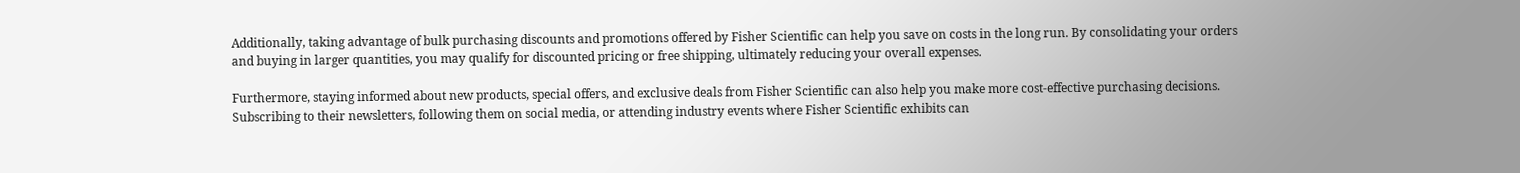Additionally, taking advantage of bulk purchasing discounts and promotions offered by Fisher Scientific can help you save on costs in the long run. By consolidating your orders and buying in larger quantities, you may qualify for discounted pricing or free shipping, ultimately reducing your overall expenses.

Furthermore, staying informed about new products, special offers, and exclusive deals from Fisher Scientific can also help you make more cost-effective purchasing decisions. Subscribing to their newsletters, following them on social media, or attending industry events where Fisher Scientific exhibits can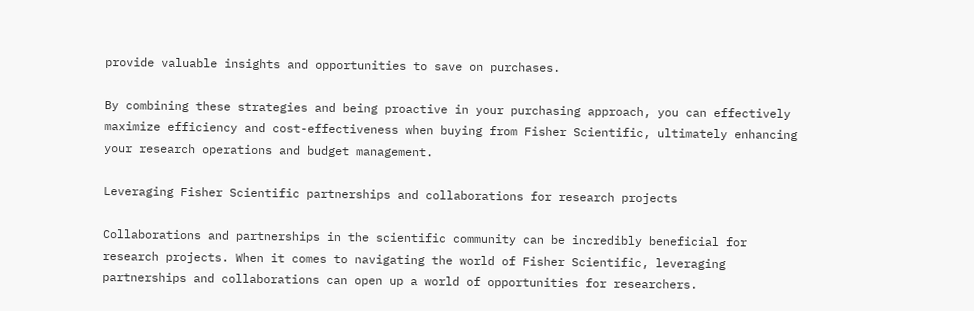provide valuable insights and opportunities to save on purchases.

By combining these strategies and being proactive in your purchasing approach, you can effectively maximize efficiency and cost-effectiveness when buying from Fisher Scientific, ultimately enhancing your research operations and budget management.

Leveraging Fisher Scientific partnerships and collaborations for research projects

Collaborations and partnerships in the scientific community can be incredibly beneficial for research projects. When it comes to navigating the world of Fisher Scientific, leveraging partnerships and collaborations can open up a world of opportunities for researchers.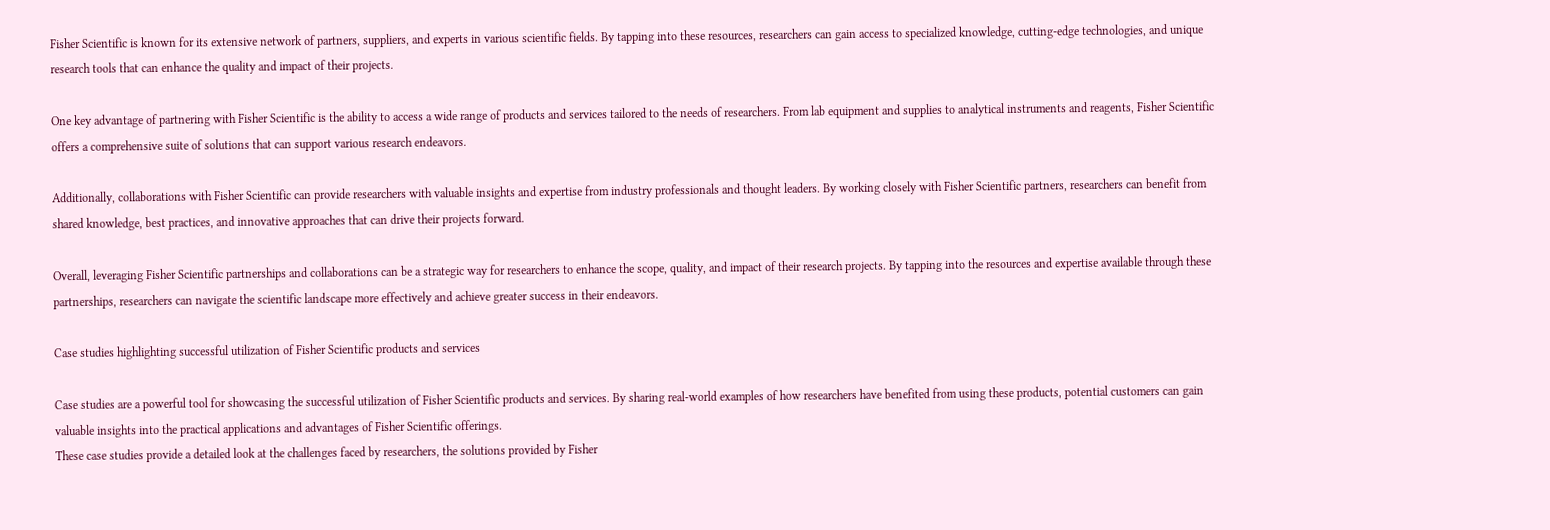Fisher Scientific is known for its extensive network of partners, suppliers, and experts in various scientific fields. By tapping into these resources, researchers can gain access to specialized knowledge, cutting-edge technologies, and unique research tools that can enhance the quality and impact of their projects.

One key advantage of partnering with Fisher Scientific is the ability to access a wide range of products and services tailored to the needs of researchers. From lab equipment and supplies to analytical instruments and reagents, Fisher Scientific offers a comprehensive suite of solutions that can support various research endeavors.

Additionally, collaborations with Fisher Scientific can provide researchers with valuable insights and expertise from industry professionals and thought leaders. By working closely with Fisher Scientific partners, researchers can benefit from shared knowledge, best practices, and innovative approaches that can drive their projects forward.

Overall, leveraging Fisher Scientific partnerships and collaborations can be a strategic way for researchers to enhance the scope, quality, and impact of their research projects. By tapping into the resources and expertise available through these partnerships, researchers can navigate the scientific landscape more effectively and achieve greater success in their endeavors.

Case studies highlighting successful utilization of Fisher Scientific products and services

Case studies are a powerful tool for showcasing the successful utilization of Fisher Scientific products and services. By sharing real-world examples of how researchers have benefited from using these products, potential customers can gain valuable insights into the practical applications and advantages of Fisher Scientific offerings.
These case studies provide a detailed look at the challenges faced by researchers, the solutions provided by Fisher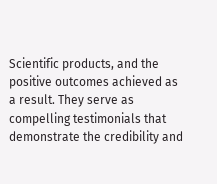Scientific products, and the positive outcomes achieved as a result. They serve as compelling testimonials that demonstrate the credibility and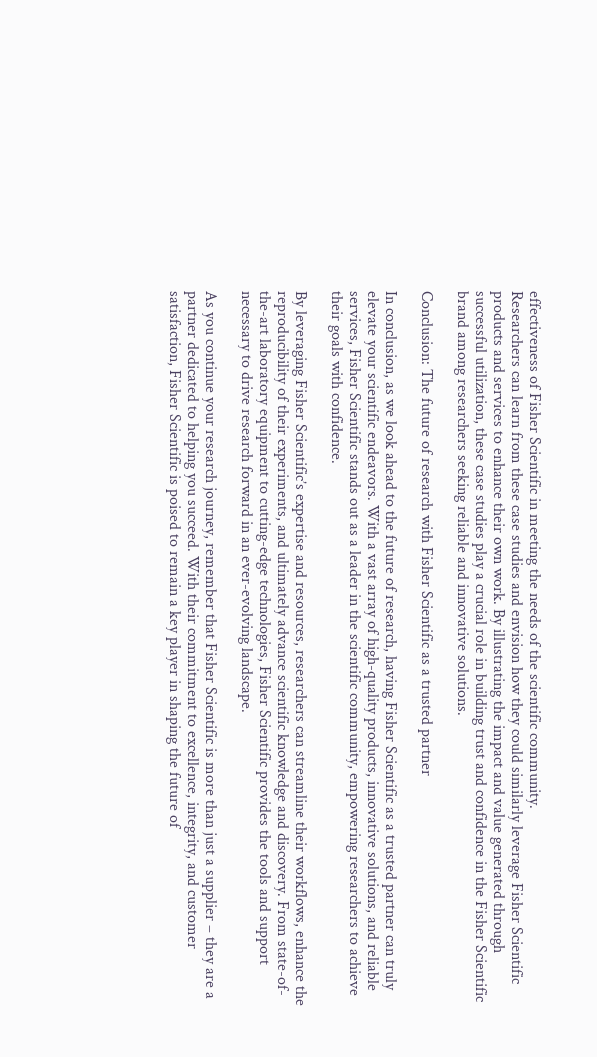effectiveness of Fisher Scientific in meeting the needs of the scientific community.
Researchers can learn from these case studies and envision how they could similarly leverage Fisher Scientific products and services to enhance their own work. By illustrating the impact and value generated through successful utilization, these case studies play a crucial role in building trust and confidence in the Fisher Scientific brand among researchers seeking reliable and innovative solutions.

Conclusion: The future of research with Fisher Scientific as a trusted partner

In conclusion, as we look ahead to the future of research, having Fisher Scientific as a trusted partner can truly elevate your scientific endeavors. With a vast array of high-quality products, innovative solutions, and reliable services, Fisher Scientific stands out as a leader in the scientific community, empowering researchers to achieve their goals with confidence.

By leveraging Fisher Scientific’s expertise and resources, researchers can streamline their workflows, enhance the reproducibility of their experiments, and ultimately advance scientific knowledge and discovery. From state-of-the-art laboratory equipment to cutting-edge technologies, Fisher Scientific provides the tools and support necessary to drive research forward in an ever-evolving landscape.

As you continue your research journey, remember that Fisher Scientific is more than just a supplier – they are a partner dedicated to helping you succeed. With their commitment to excellence, integrity, and customer satisfaction, Fisher Scientific is poised to remain a key player in shaping the future of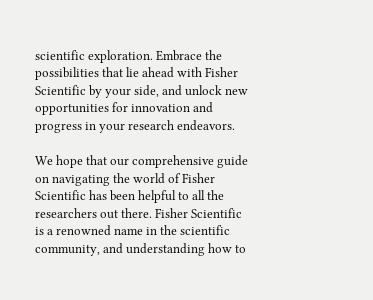scientific exploration. Embrace the possibilities that lie ahead with Fisher Scientific by your side, and unlock new opportunities for innovation and progress in your research endeavors.

We hope that our comprehensive guide on navigating the world of Fisher Scientific has been helpful to all the researchers out there. Fisher Scientific is a renowned name in the scientific community, and understanding how to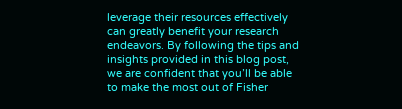leverage their resources effectively can greatly benefit your research endeavors. By following the tips and insights provided in this blog post, we are confident that you’ll be able to make the most out of Fisher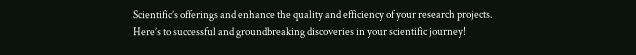Scientific’s offerings and enhance the quality and efficiency of your research projects. Here’s to successful and groundbreaking discoveries in your scientific journey!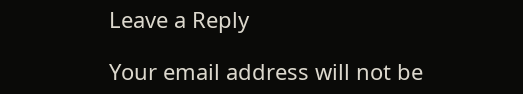Leave a Reply

Your email address will not be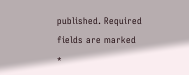published. Required fields are marked *